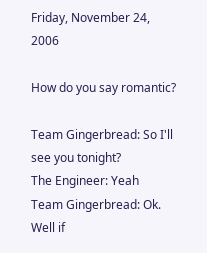Friday, November 24, 2006

How do you say romantic?

Team Gingerbread: So I'll see you tonight?
The Engineer: Yeah
Team Gingerbread: Ok. Well if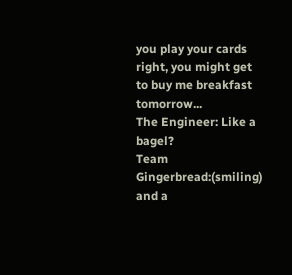you play your cards right, you might get to buy me breakfast tomorrow...
The Engineer: Like a bagel?
Team Gingerbread:(smiling) and a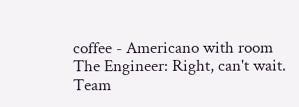coffee - Americano with room
The Engineer: Right, can't wait.
Team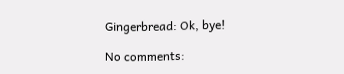Gingerbread: Ok, bye!

No comments: